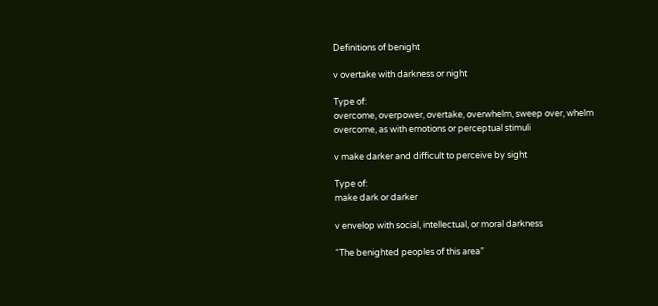Definitions of benight

v overtake with darkness or night

Type of:
overcome, overpower, overtake, overwhelm, sweep over, whelm
overcome, as with emotions or perceptual stimuli

v make darker and difficult to perceive by sight

Type of:
make dark or darker

v envelop with social, intellectual, or moral darkness

“The benighted peoples of this area”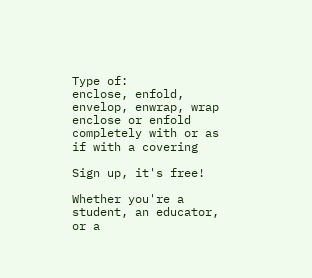Type of:
enclose, enfold, envelop, enwrap, wrap
enclose or enfold completely with or as if with a covering

Sign up, it's free!

Whether you're a student, an educator, or a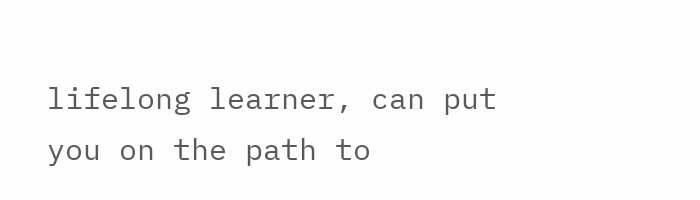lifelong learner, can put you on the path to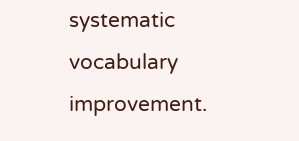systematic vocabulary improvement.